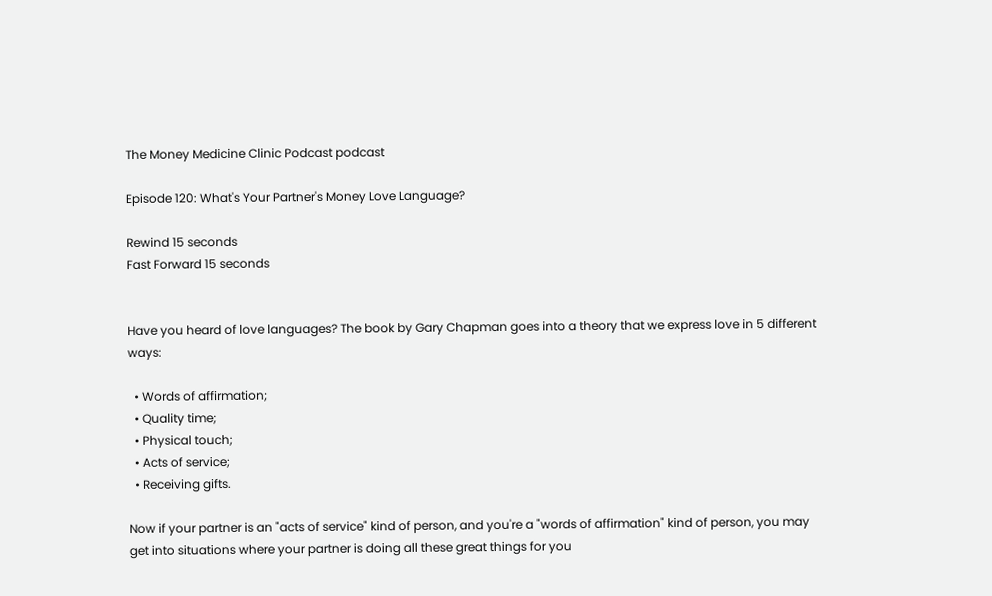The Money Medicine Clinic Podcast podcast

Episode 120: What's Your Partner's Money Love Language?

Rewind 15 seconds
Fast Forward 15 seconds


Have you heard of love languages? The book by Gary Chapman goes into a theory that we express love in 5 different ways:

  • Words of affirmation;
  • Quality time;
  • Physical touch;
  • Acts of service;
  • Receiving gifts.

Now if your partner is an "acts of service" kind of person, and you're a "words of affirmation" kind of person, you may get into situations where your partner is doing all these great things for you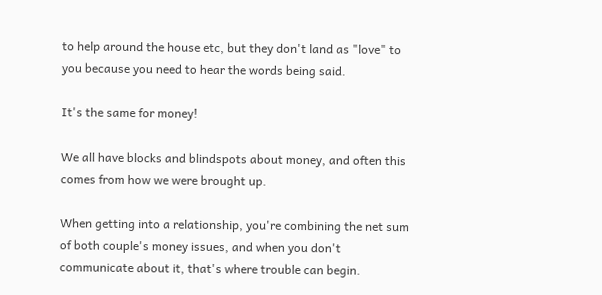to help around the house etc, but they don't land as "love" to you because you need to hear the words being said.

It's the same for money!

We all have blocks and blindspots about money, and often this comes from how we were brought up.

When getting into a relationship, you're combining the net sum of both couple's money issues, and when you don't communicate about it, that's where trouble can begin.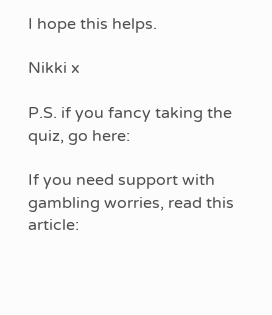I hope this helps.

Nikki x

P.S. if you fancy taking the quiz, go here:

If you need support with gambling worries, read this article: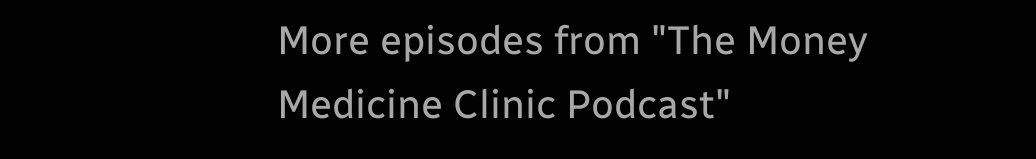More episodes from "The Money Medicine Clinic Podcast"